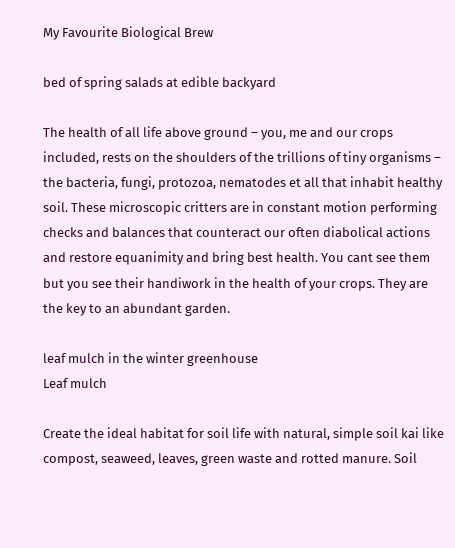My Favourite Biological Brew

bed of spring salads at edible backyard

The health of all life above ground – you, me and our crops included, rests on the shoulders of the trillions of tiny organisms – the bacteria, fungi, protozoa, nematodes et all that inhabit healthy soil. These microscopic critters are in constant motion performing checks and balances that counteract our often diabolical actions and restore equanimity and bring best health. You cant see them but you see their handiwork in the health of your crops. They are the key to an abundant garden.

leaf mulch in the winter greenhouse
Leaf mulch

Create the ideal habitat for soil life with natural, simple soil kai like compost, seaweed, leaves, green waste and rotted manure. Soil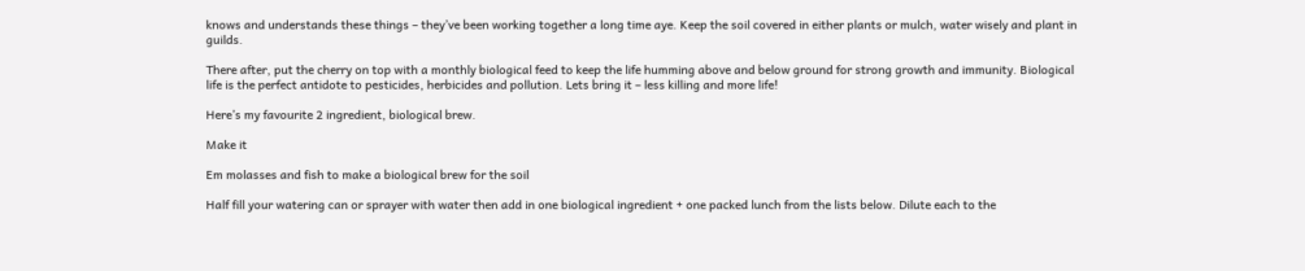knows and understands these things – they’ve been working together a long time aye. Keep the soil covered in either plants or mulch, water wisely and plant in guilds.

There after, put the cherry on top with a monthly biological feed to keep the life humming above and below ground for strong growth and immunity. Biological life is the perfect antidote to pesticides, herbicides and pollution. Lets bring it – less killing and more life!

Here’s my favourite 2 ingredient, biological brew.

Make it

Em molasses and fish to make a biological brew for the soil

Half fill your watering can or sprayer with water then add in one biological ingredient + one packed lunch from the lists below. Dilute each to the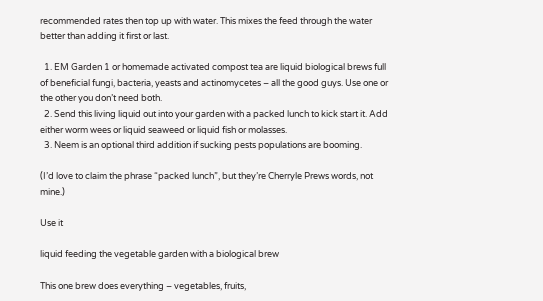recommended rates then top up with water. This mixes the feed through the water better than adding it first or last.

  1. EM Garden 1 or homemade activated compost tea are liquid biological brews full of beneficial fungi, bacteria, yeasts and actinomycetes – all the good guys. Use one or the other you don’t need both.
  2. Send this living liquid out into your garden with a packed lunch to kick start it. Add either worm wees or liquid seaweed or liquid fish or molasses.
  3. Neem is an optional third addition if sucking pests populations are booming.

(I’d love to claim the phrase “packed lunch”, but they’re Cherryle Prews words, not mine.)

Use it

liquid feeding the vegetable garden with a biological brew

This one brew does everything – vegetables, fruits,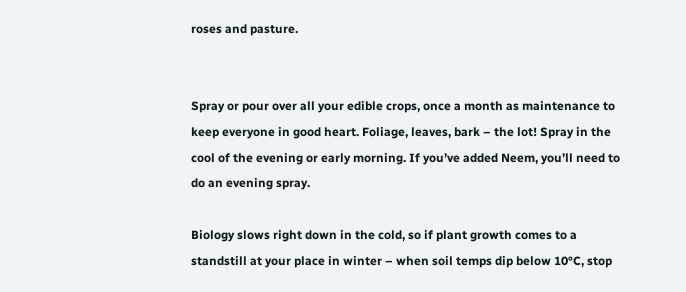roses and pasture.


Spray or pour over all your edible crops, once a month as maintenance to keep everyone in good heart. Foliage, leaves, bark – the lot! Spray in the cool of the evening or early morning. If you’ve added Neem, you’ll need to do an evening spray.

Biology slows right down in the cold, so if plant growth comes to a standstill at your place in winter – when soil temps dip below 10°C, stop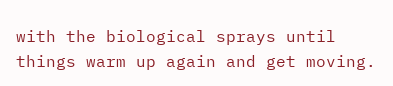with the biological sprays until things warm up again and get moving.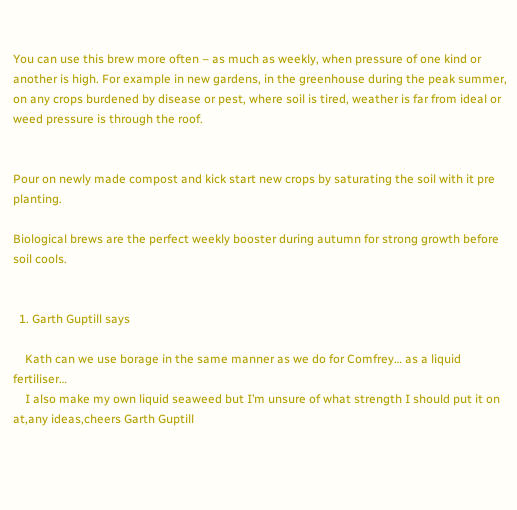You can use this brew more often – as much as weekly, when pressure of one kind or another is high. For example in new gardens, in the greenhouse during the peak summer, on any crops burdened by disease or pest, where soil is tired, weather is far from ideal or weed pressure is through the roof.


Pour on newly made compost and kick start new crops by saturating the soil with it pre planting.

Biological brews are the perfect weekly booster during autumn for strong growth before soil cools.


  1. Garth Guptill says

    Kath can we use borage in the same manner as we do for Comfrey… as a liquid fertiliser…
    I also make my own liquid seaweed but I’m unsure of what strength I should put it on at,any ideas,cheers Garth Guptill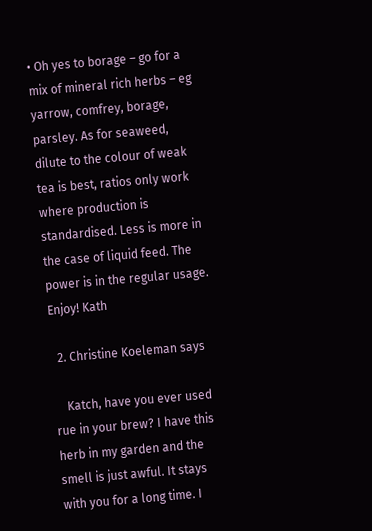• Oh yes to borage – go for a mix of mineral rich herbs – eg yarrow, comfrey, borage, parsley. As for seaweed, dilute to the colour of weak tea is best, ratios only work where production is standardised. Less is more in the case of liquid feed. The power is in the regular usage. Enjoy! Kath

  2. Christine Koeleman says

    Katch, have you ever used rue in your brew? I have this herb in my garden and the smell is just awful. It stays with you for a long time. I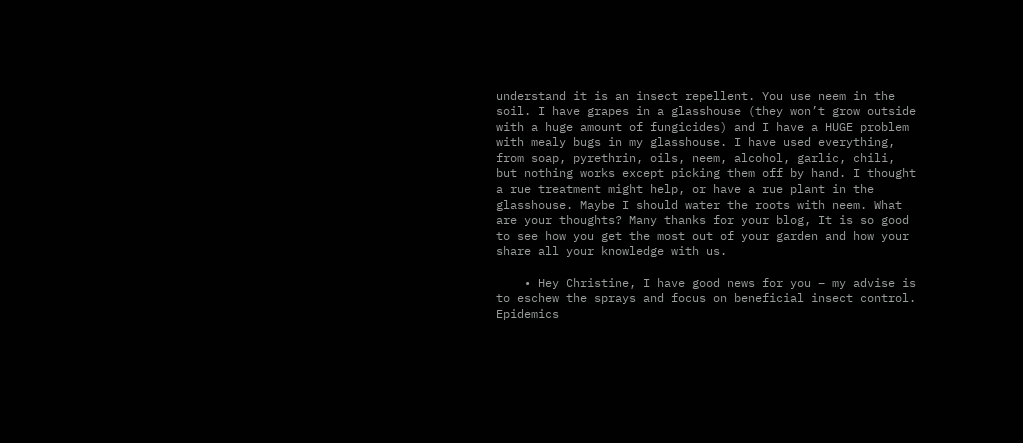understand it is an insect repellent. You use neem in the soil. I have grapes in a glasshouse (they won’t grow outside with a huge amount of fungicides) and I have a HUGE problem with mealy bugs in my glasshouse. I have used everything, from soap, pyrethrin, oils, neem, alcohol, garlic, chili, but nothing works except picking them off by hand. I thought a rue treatment might help, or have a rue plant in the glasshouse. Maybe I should water the roots with neem. What are your thoughts? Many thanks for your blog, It is so good to see how you get the most out of your garden and how your share all your knowledge with us.

    • Hey Christine, I have good news for you – my advise is to eschew the sprays and focus on beneficial insect control. Epidemics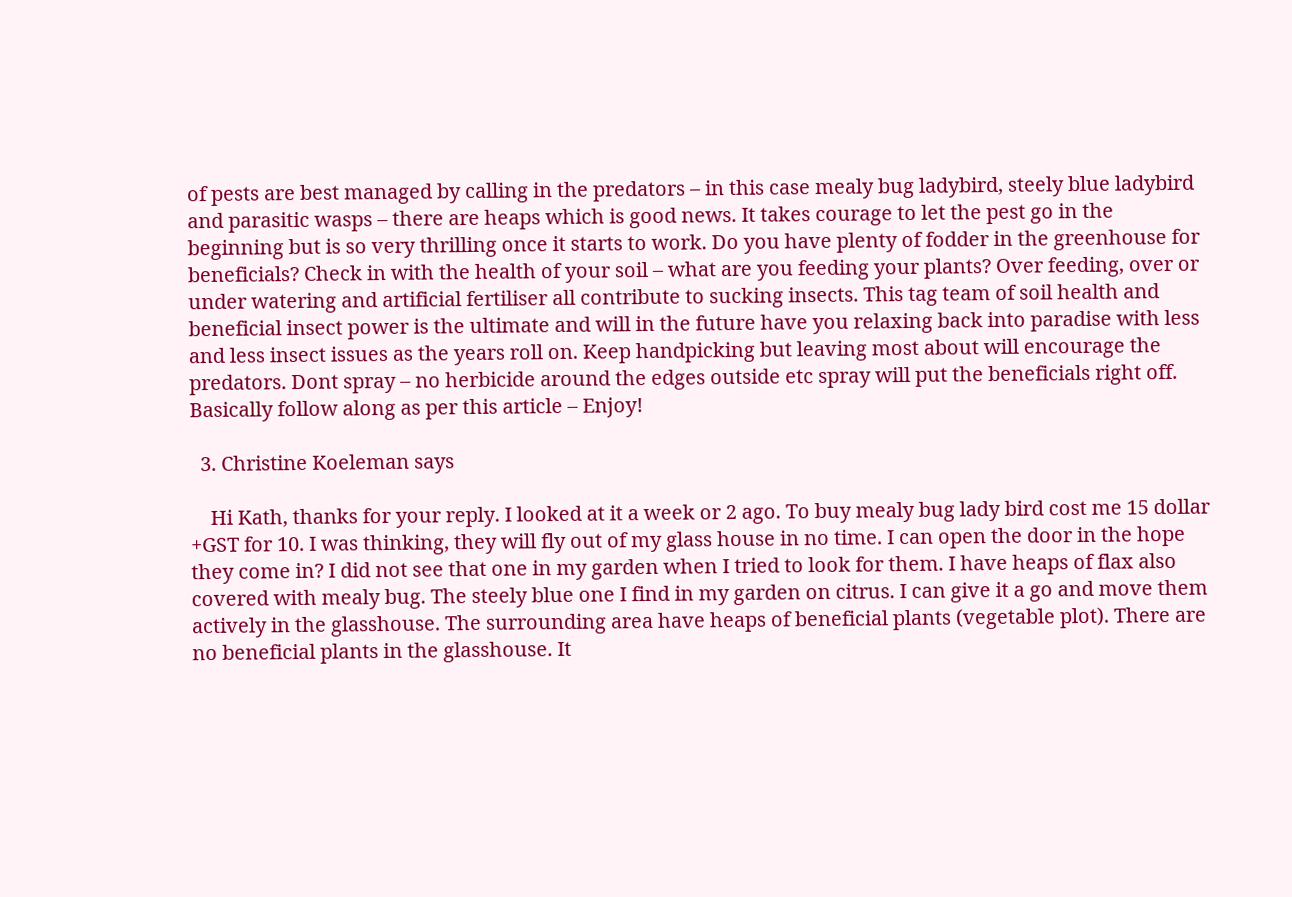of pests are best managed by calling in the predators – in this case mealy bug ladybird, steely blue ladybird and parasitic wasps – there are heaps which is good news. It takes courage to let the pest go in the beginning but is so very thrilling once it starts to work. Do you have plenty of fodder in the greenhouse for beneficials? Check in with the health of your soil – what are you feeding your plants? Over feeding, over or under watering and artificial fertiliser all contribute to sucking insects. This tag team of soil health and beneficial insect power is the ultimate and will in the future have you relaxing back into paradise with less and less insect issues as the years roll on. Keep handpicking but leaving most about will encourage the predators. Dont spray – no herbicide around the edges outside etc spray will put the beneficials right off. Basically follow along as per this article – Enjoy!

  3. Christine Koeleman says

    Hi Kath, thanks for your reply. I looked at it a week or 2 ago. To buy mealy bug lady bird cost me 15 dollar +GST for 10. I was thinking, they will fly out of my glass house in no time. I can open the door in the hope they come in? I did not see that one in my garden when I tried to look for them. I have heaps of flax also covered with mealy bug. The steely blue one I find in my garden on citrus. I can give it a go and move them actively in the glasshouse. The surrounding area have heaps of beneficial plants (vegetable plot). There are no beneficial plants in the glasshouse. It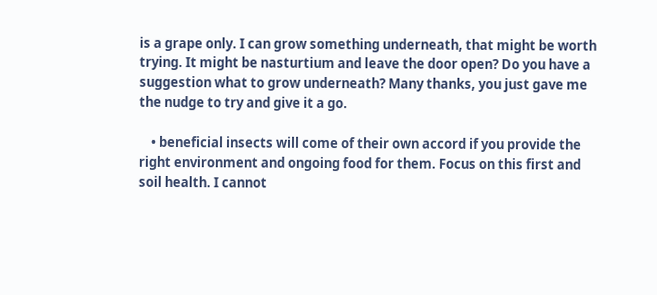is a grape only. I can grow something underneath, that might be worth trying. It might be nasturtium and leave the door open? Do you have a suggestion what to grow underneath? Many thanks, you just gave me the nudge to try and give it a go.

    • beneficial insects will come of their own accord if you provide the right environment and ongoing food for them. Focus on this first and soil health. I cannot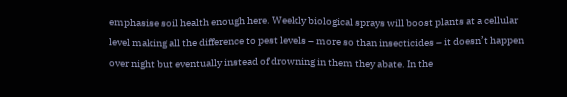emphasise soil health enough here. Weekly biological sprays will boost plants at a cellular level making all the difference to pest levels – more so than insecticides – it doesn’t happen over night but eventually instead of drowning in them they abate. In the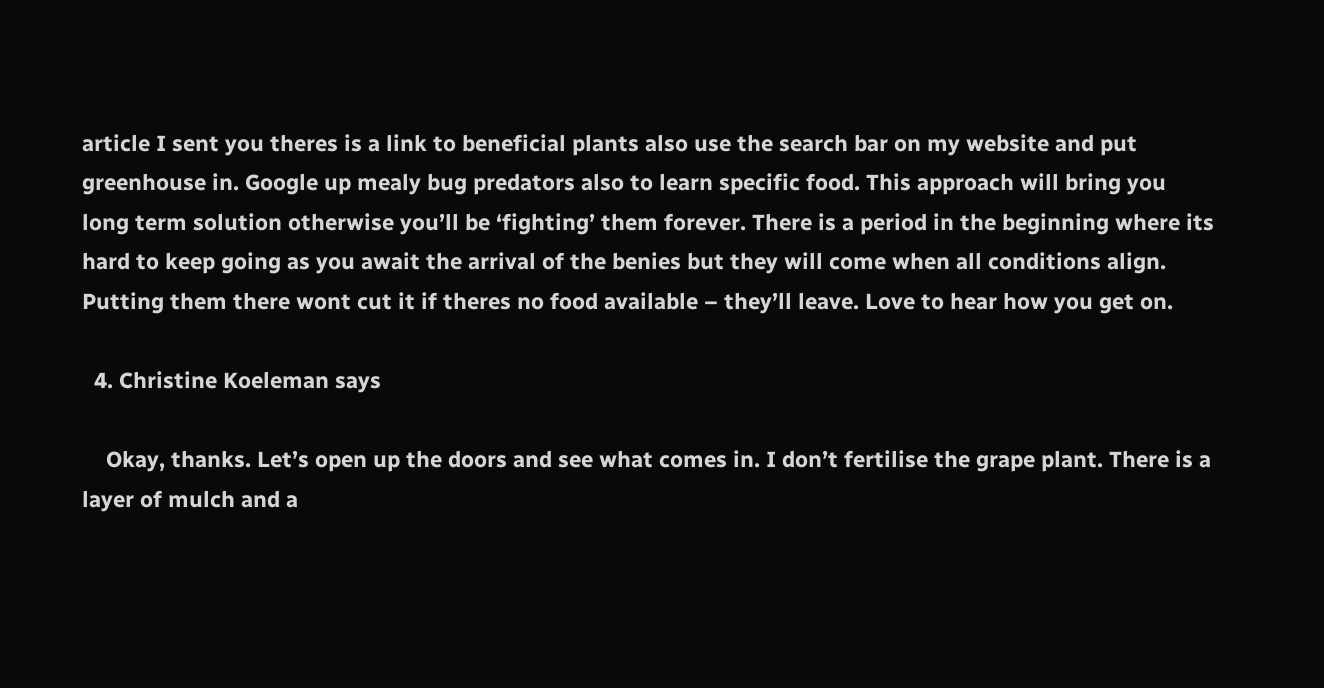article I sent you theres is a link to beneficial plants also use the search bar on my website and put greenhouse in. Google up mealy bug predators also to learn specific food. This approach will bring you long term solution otherwise you’ll be ‘fighting’ them forever. There is a period in the beginning where its hard to keep going as you await the arrival of the benies but they will come when all conditions align. Putting them there wont cut it if theres no food available – they’ll leave. Love to hear how you get on.

  4. Christine Koeleman says

    Okay, thanks. Let’s open up the doors and see what comes in. I don’t fertilise the grape plant. There is a layer of mulch and a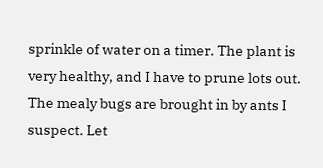sprinkle of water on a timer. The plant is very healthy, and I have to prune lots out. The mealy bugs are brought in by ants I suspect. Let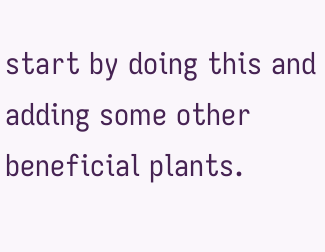start by doing this and adding some other beneficial plants.